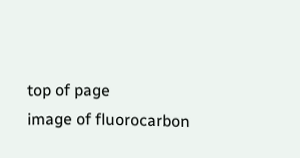top of page
image of fluorocarbon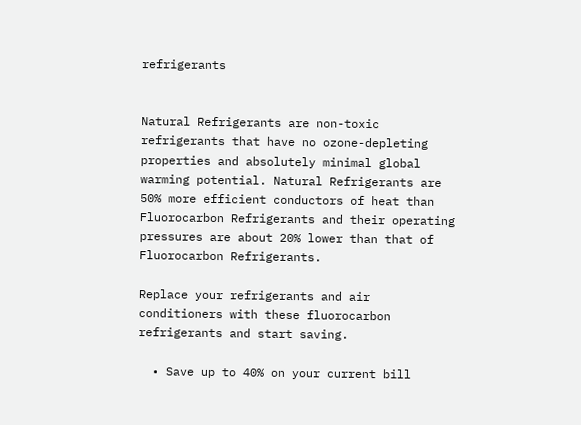refrigerants


Natural Refrigerants are non-toxic refrigerants that have no ozone-depleting properties and absolutely minimal global warming potential. Natural Refrigerants are 50% more efficient conductors of heat than Fluorocarbon Refrigerants and their operating pressures are about 20% lower than that of Fluorocarbon Refrigerants.

Replace your refrigerants and air conditioners with these fluorocarbon refrigerants and start saving.

  • Save up to 40% on your current bill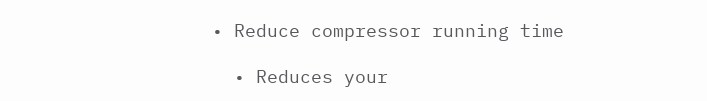• Reduce compressor running time

  • Reduces your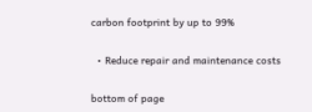carbon footprint by up to 99%

  • Reduce repair and maintenance costs

bottom of page